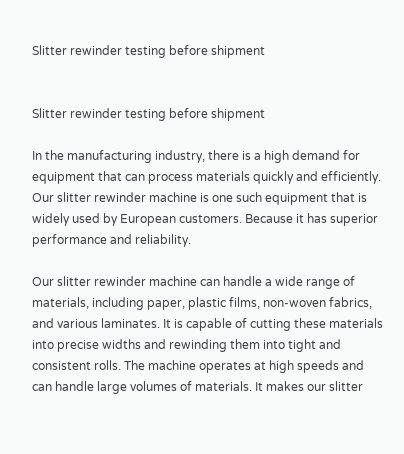Slitter rewinder testing before shipment


Slitter rewinder testing before shipment

In the manufacturing industry, there is a high demand for equipment that can process materials quickly and efficiently. Our slitter rewinder machine is one such equipment that is widely used by European customers. Because it has superior performance and reliability.

Our slitter rewinder machine can handle a wide range of materials, including paper, plastic films, non-woven fabrics, and various laminates. It is capable of cutting these materials into precise widths and rewinding them into tight and consistent rolls. The machine operates at high speeds and can handle large volumes of materials. It makes our slitter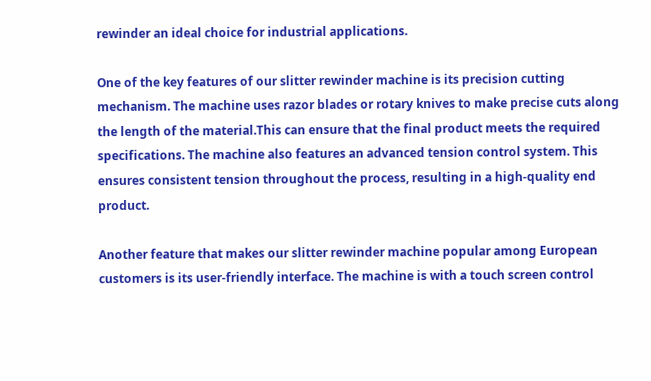rewinder an ideal choice for industrial applications.

One of the key features of our slitter rewinder machine is its precision cutting mechanism. The machine uses razor blades or rotary knives to make precise cuts along the length of the material.This can ensure that the final product meets the required specifications. The machine also features an advanced tension control system. This ensures consistent tension throughout the process, resulting in a high-quality end product.

Another feature that makes our slitter rewinder machine popular among European customers is its user-friendly interface. The machine is with a touch screen control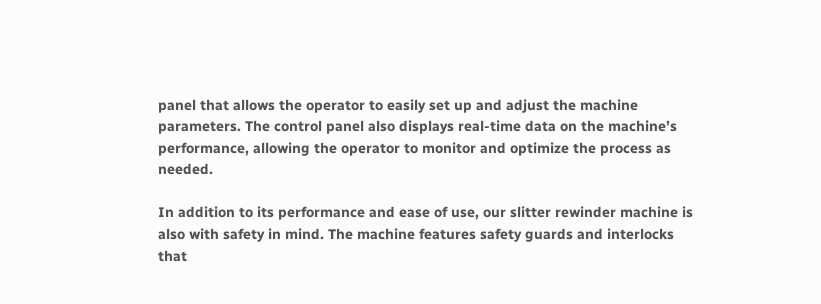panel that allows the operator to easily set up and adjust the machine parameters. The control panel also displays real-time data on the machine’s performance, allowing the operator to monitor and optimize the process as needed.

In addition to its performance and ease of use, our slitter rewinder machine is also with safety in mind. The machine features safety guards and interlocks that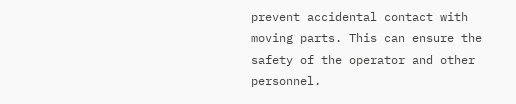prevent accidental contact with moving parts. This can ensure the safety of the operator and other personnel.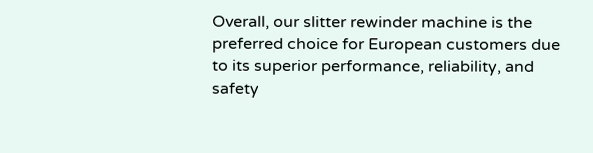Overall, our slitter rewinder machine is the preferred choice for European customers due to its superior performance, reliability, and safety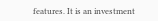features. It is an investment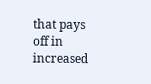that pays off in increased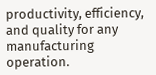productivity, efficiency, and quality for any manufacturing operation.